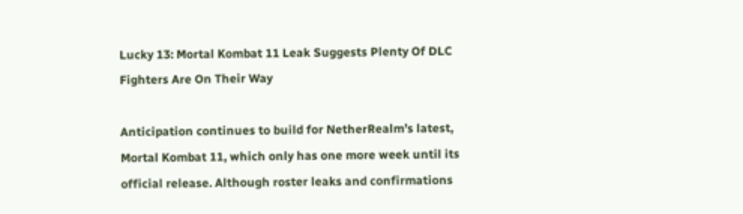Lucky 13: Mortal Kombat 11 Leak Suggests Plenty Of DLC Fighters Are On Their Way

Anticipation continues to build for NetherRealm’s latest, Mortal Kombat 11, which only has one more week until its official release. Although roster leaks and confirmations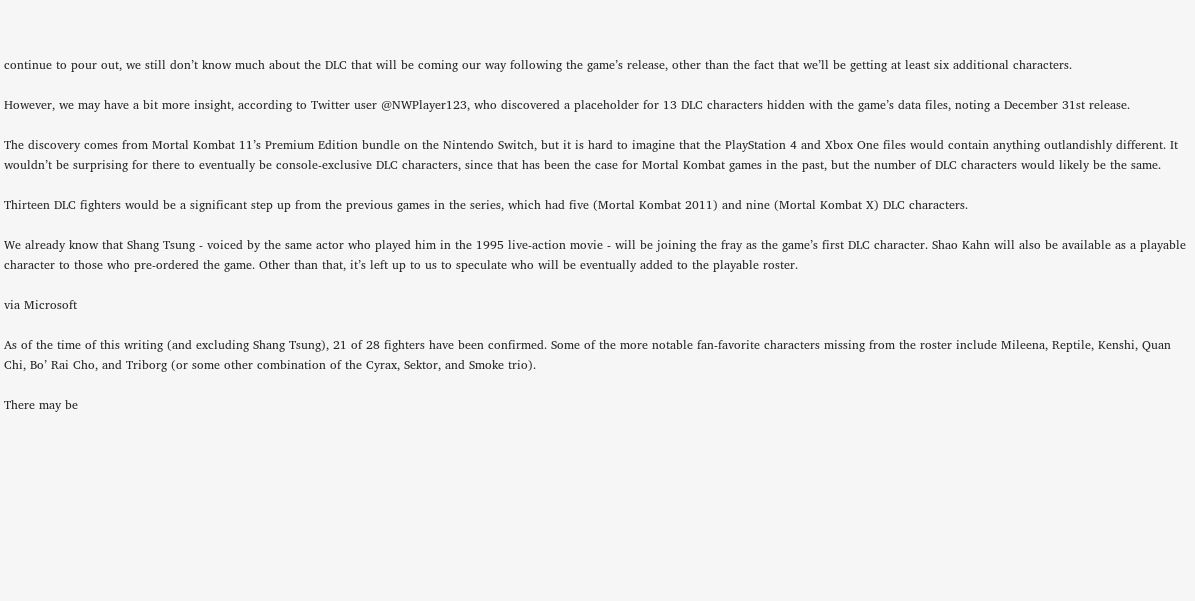continue to pour out, we still don’t know much about the DLC that will be coming our way following the game’s release, other than the fact that we’ll be getting at least six additional characters.

However, we may have a bit more insight, according to Twitter user @NWPlayer123, who discovered a placeholder for 13 DLC characters hidden with the game’s data files, noting a December 31st release.

The discovery comes from Mortal Kombat 11’s Premium Edition bundle on the Nintendo Switch, but it is hard to imagine that the PlayStation 4 and Xbox One files would contain anything outlandishly different. It wouldn’t be surprising for there to eventually be console-exclusive DLC characters, since that has been the case for Mortal Kombat games in the past, but the number of DLC characters would likely be the same.

Thirteen DLC fighters would be a significant step up from the previous games in the series, which had five (Mortal Kombat 2011) and nine (Mortal Kombat X) DLC characters.

We already know that Shang Tsung - voiced by the same actor who played him in the 1995 live-action movie - will be joining the fray as the game’s first DLC character. Shao Kahn will also be available as a playable character to those who pre-ordered the game. Other than that, it’s left up to us to speculate who will be eventually added to the playable roster.

via Microsoft

As of the time of this writing (and excluding Shang Tsung), 21 of 28 fighters have been confirmed. Some of the more notable fan-favorite characters missing from the roster include Mileena, Reptile, Kenshi, Quan Chi, Bo’ Rai Cho, and Triborg (or some other combination of the Cyrax, Sektor, and Smoke trio).

There may be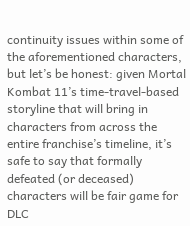continuity issues within some of the aforementioned characters, but let’s be honest: given Mortal Kombat 11’s time-travel-based storyline that will bring in characters from across the entire franchise’s timeline, it’s safe to say that formally defeated (or deceased) characters will be fair game for DLC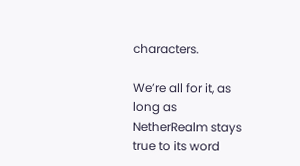characters.

We’re all for it, as long as NetherRealm stays true to its word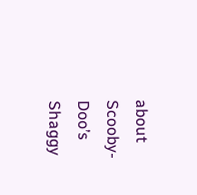about Scooby-Doo’s Shaggy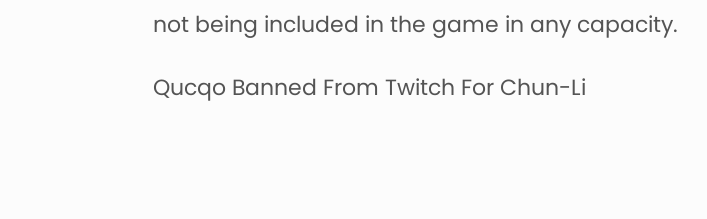not being included in the game in any capacity.

Qucqo Banned From Twitch For Chun-Li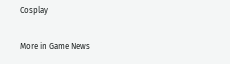Cosplay

More in Game News